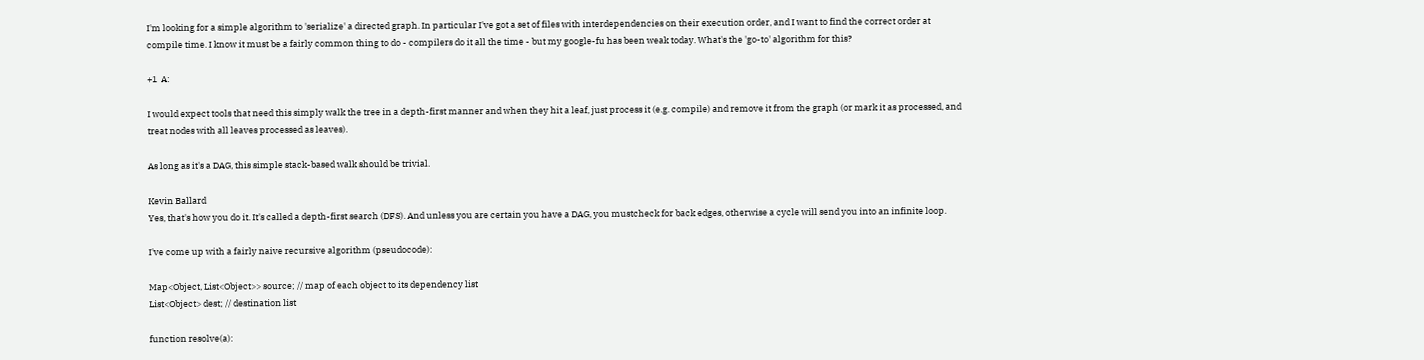I'm looking for a simple algorithm to 'serialize' a directed graph. In particular I've got a set of files with interdependencies on their execution order, and I want to find the correct order at compile time. I know it must be a fairly common thing to do - compilers do it all the time - but my google-fu has been weak today. What's the 'go-to' algorithm for this?

+1  A:

I would expect tools that need this simply walk the tree in a depth-first manner and when they hit a leaf, just process it (e.g. compile) and remove it from the graph (or mark it as processed, and treat nodes with all leaves processed as leaves).

As long as it's a DAG, this simple stack-based walk should be trivial.

Kevin Ballard
Yes, that's how you do it. It's called a depth-first search (DFS). And unless you are certain you have a DAG, you mustcheck for back edges, otherwise a cycle will send you into an infinite loop.

I've come up with a fairly naive recursive algorithm (pseudocode):

Map<Object, List<Object>> source; // map of each object to its dependency list
List<Object> dest; // destination list

function resolve(a):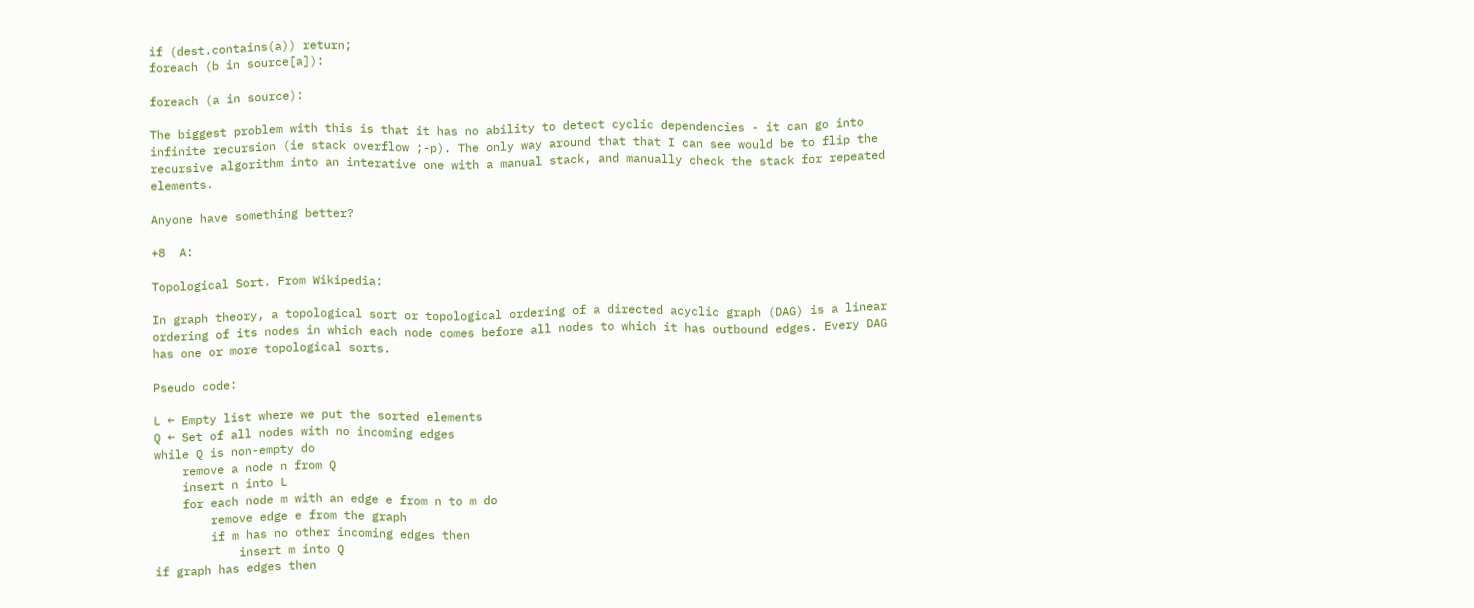if (dest.contains(a)) return;
foreach (b in source[a]):

foreach (a in source):

The biggest problem with this is that it has no ability to detect cyclic dependencies - it can go into infinite recursion (ie stack overflow ;-p). The only way around that that I can see would be to flip the recursive algorithm into an interative one with a manual stack, and manually check the stack for repeated elements.

Anyone have something better?

+8  A:

Topological Sort. From Wikipedia:

In graph theory, a topological sort or topological ordering of a directed acyclic graph (DAG) is a linear ordering of its nodes in which each node comes before all nodes to which it has outbound edges. Every DAG has one or more topological sorts.

Pseudo code:

L ← Empty list where we put the sorted elements
Q ← Set of all nodes with no incoming edges
while Q is non-empty do
    remove a node n from Q
    insert n into L
    for each node m with an edge e from n to m do
        remove edge e from the graph
        if m has no other incoming edges then
            insert m into Q
if graph has edges then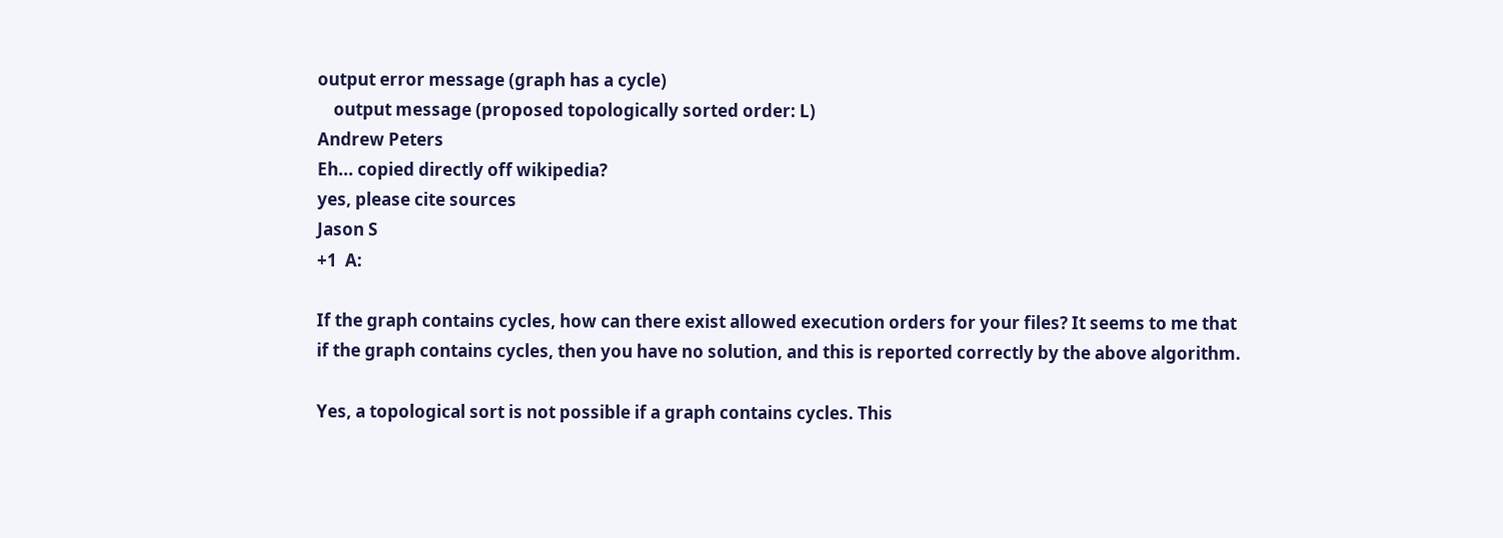output error message (graph has a cycle)
    output message (proposed topologically sorted order: L)
Andrew Peters
Eh... copied directly off wikipedia?
yes, please cite sources
Jason S
+1  A:

If the graph contains cycles, how can there exist allowed execution orders for your files? It seems to me that if the graph contains cycles, then you have no solution, and this is reported correctly by the above algorithm.

Yes, a topological sort is not possible if a graph contains cycles. This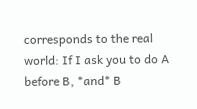corresponds to the real world: If I ask you to do A before B, *and* B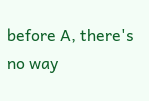before A, there's no way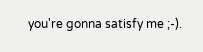you're gonna satisfy me ;-).